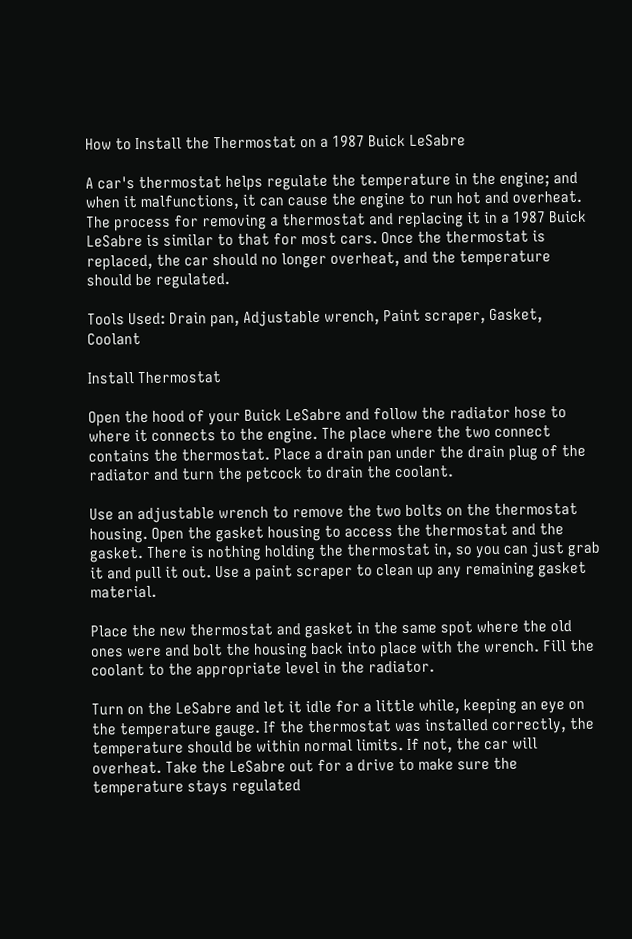How to Install the Thermostat on a 1987 Buick LeSabre

A car's thermostat helps regulate the temperature in the engine; and when it malfunctions, it can cause the engine to run hot and overheat. The process for removing a thermostat and replacing it in a 1987 Buick LeSabre is similar to that for most cars. Once the thermostat is replaced, the car should no longer overheat, and the temperature should be regulated.

Tools Used: Drain pan, Adjustable wrench, Paint scraper, Gasket, Coolant

Install Thermostat

Open the hood of your Buick LeSabre and follow the radiator hose to where it connects to the engine. The place where the two connect contains the thermostat. Place a drain pan under the drain plug of the radiator and turn the petcock to drain the coolant.

Use an adjustable wrench to remove the two bolts on the thermostat housing. Open the gasket housing to access the thermostat and the gasket. There is nothing holding the thermostat in, so you can just grab it and pull it out. Use a paint scraper to clean up any remaining gasket material.

Place the new thermostat and gasket in the same spot where the old ones were and bolt the housing back into place with the wrench. Fill the coolant to the appropriate level in the radiator.

Turn on the LeSabre and let it idle for a little while, keeping an eye on the temperature gauge. If the thermostat was installed correctly, the temperature should be within normal limits. If not, the car will overheat. Take the LeSabre out for a drive to make sure the temperature stays regulated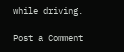while driving.

Post a Comment